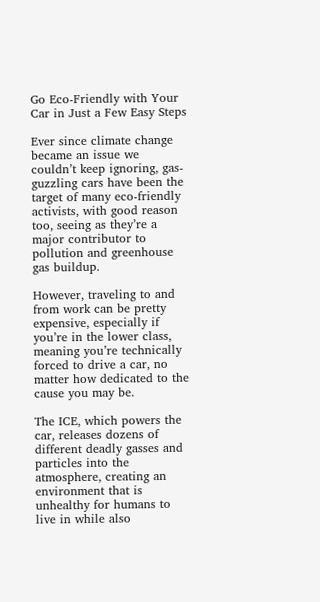Go Eco-Friendly with Your Car in Just a Few Easy Steps

Ever since climate change became an issue we couldn’t keep ignoring, gas-guzzling cars have been the target of many eco-friendly activists, with good reason too, seeing as they’re a major contributor to pollution and greenhouse gas buildup.

However, traveling to and from work can be pretty expensive, especially if you’re in the lower class, meaning you’re technically forced to drive a car, no matter how dedicated to the cause you may be.

The ICE, which powers the car, releases dozens of different deadly gasses and particles into the atmosphere, creating an environment that is unhealthy for humans to live in while also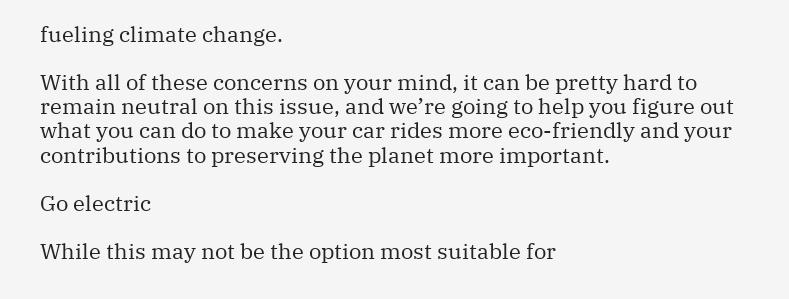fueling climate change.

With all of these concerns on your mind, it can be pretty hard to remain neutral on this issue, and we’re going to help you figure out what you can do to make your car rides more eco-friendly and your contributions to preserving the planet more important.

Go electric

While this may not be the option most suitable for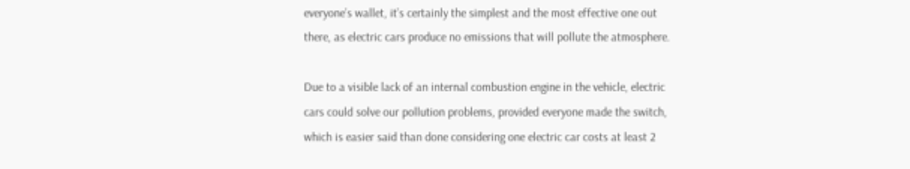everyone’s wallet, it’s certainly the simplest and the most effective one out there, as electric cars produce no emissions that will pollute the atmosphere.

Due to a visible lack of an internal combustion engine in the vehicle, electric cars could solve our pollution problems, provided everyone made the switch, which is easier said than done considering one electric car costs at least 2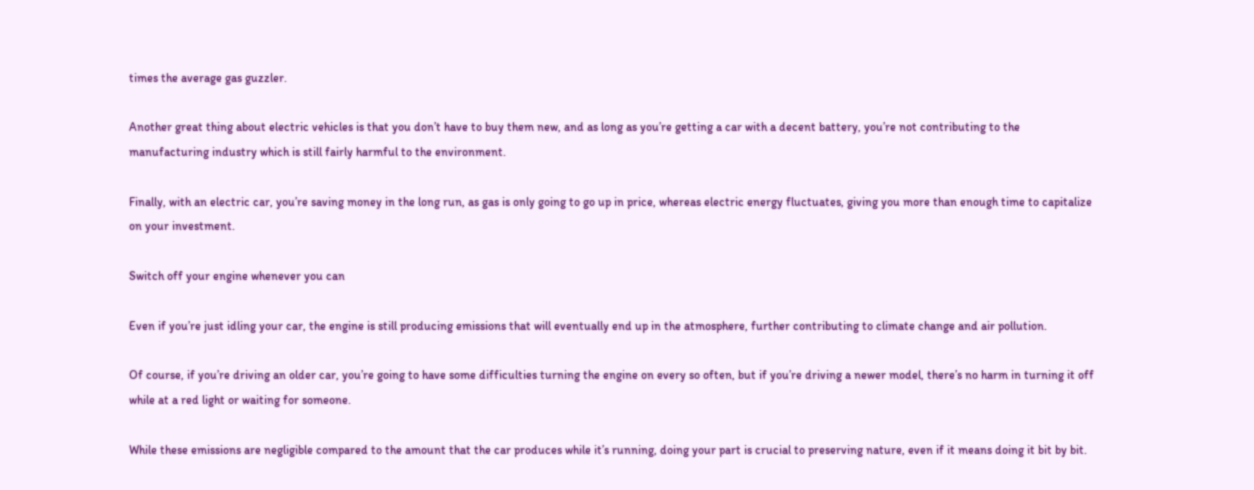times the average gas guzzler.

Another great thing about electric vehicles is that you don’t have to buy them new, and as long as you’re getting a car with a decent battery, you’re not contributing to the manufacturing industry which is still fairly harmful to the environment.

Finally, with an electric car, you’re saving money in the long run, as gas is only going to go up in price, whereas electric energy fluctuates, giving you more than enough time to capitalize on your investment.

Switch off your engine whenever you can

Even if you’re just idling your car, the engine is still producing emissions that will eventually end up in the atmosphere, further contributing to climate change and air pollution.

Of course, if you’re driving an older car, you’re going to have some difficulties turning the engine on every so often, but if you’re driving a newer model, there’s no harm in turning it off while at a red light or waiting for someone.

While these emissions are negligible compared to the amount that the car produces while it’s running, doing your part is crucial to preserving nature, even if it means doing it bit by bit.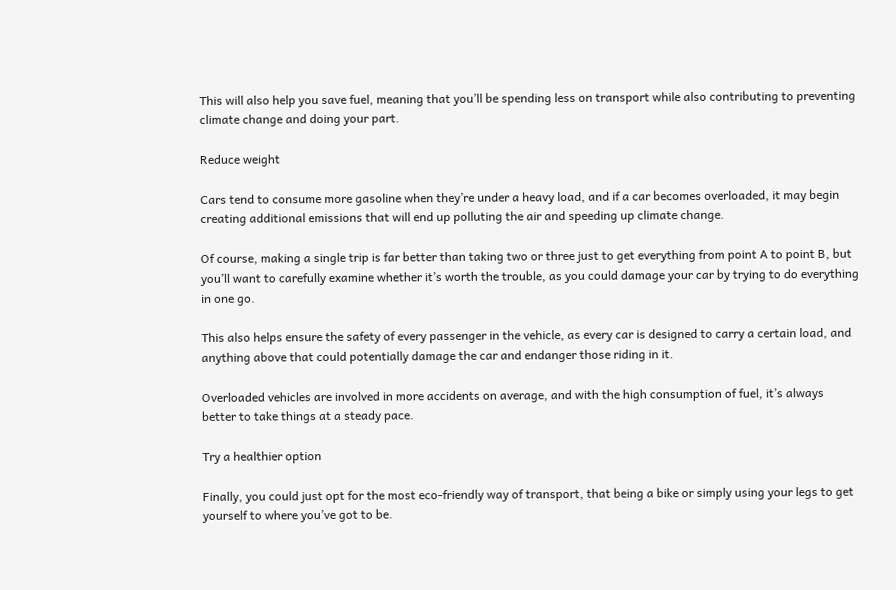This will also help you save fuel, meaning that you’ll be spending less on transport while also contributing to preventing climate change and doing your part.

Reduce weight

Cars tend to consume more gasoline when they’re under a heavy load, and if a car becomes overloaded, it may begin creating additional emissions that will end up polluting the air and speeding up climate change.

Of course, making a single trip is far better than taking two or three just to get everything from point A to point B, but you’ll want to carefully examine whether it’s worth the trouble, as you could damage your car by trying to do everything in one go.

This also helps ensure the safety of every passenger in the vehicle, as every car is designed to carry a certain load, and anything above that could potentially damage the car and endanger those riding in it.

Overloaded vehicles are involved in more accidents on average, and with the high consumption of fuel, it’s always better to take things at a steady pace.

Try a healthier option

Finally, you could just opt for the most eco-friendly way of transport, that being a bike or simply using your legs to get yourself to where you’ve got to be.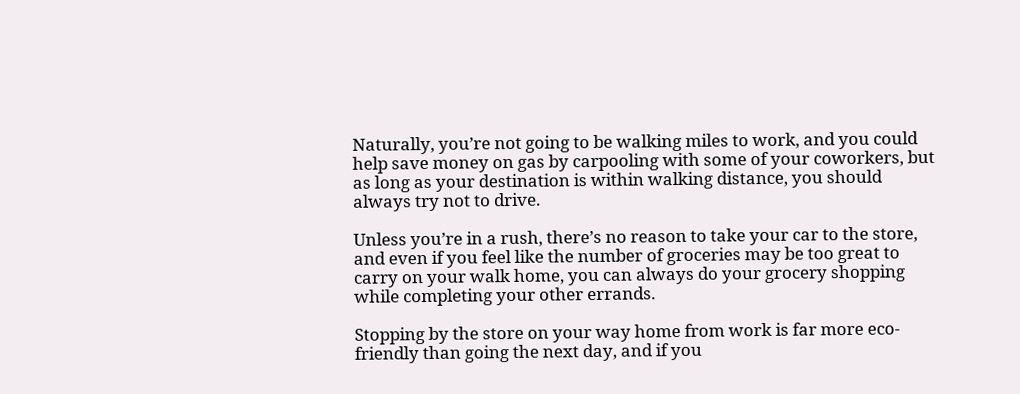Naturally, you’re not going to be walking miles to work, and you could help save money on gas by carpooling with some of your coworkers, but as long as your destination is within walking distance, you should always try not to drive.

Unless you’re in a rush, there’s no reason to take your car to the store, and even if you feel like the number of groceries may be too great to carry on your walk home, you can always do your grocery shopping while completing your other errands.

Stopping by the store on your way home from work is far more eco-friendly than going the next day, and if you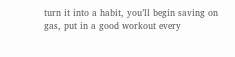turn it into a habit, you’ll begin saving on gas, put in a good workout every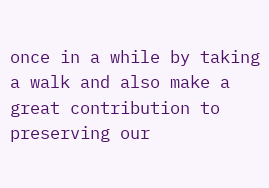once in a while by taking a walk and also make a great contribution to preserving our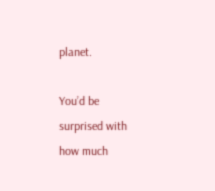planet.

You’d be surprised with how much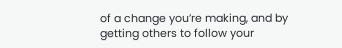of a change you’re making, and by getting others to follow your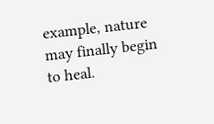example, nature may finally begin to heal.